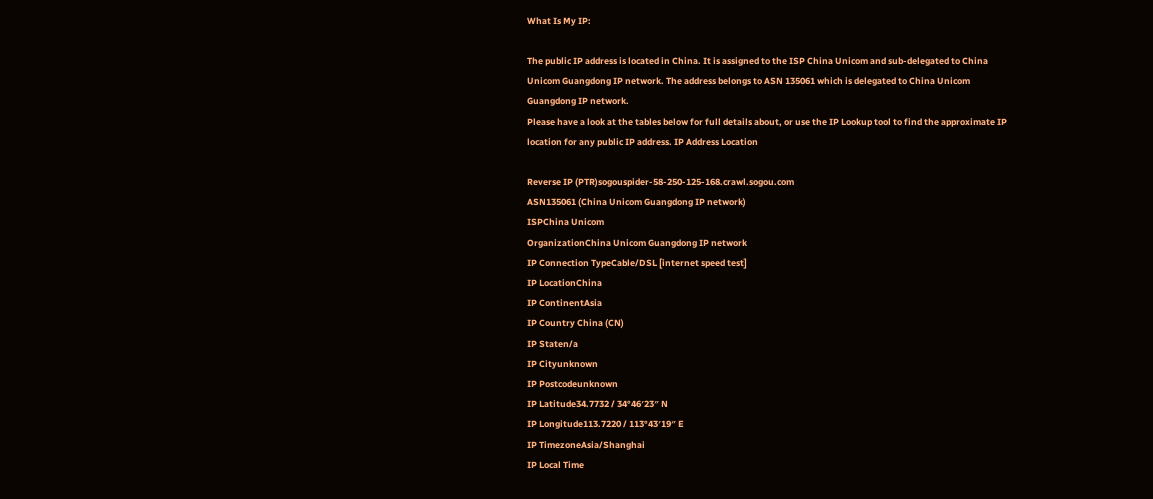What Is My IP:

The public IP address is located in China. It is assigned to the ISP China Unicom and sub-delegated to China Unicom Guangdong IP network. The address belongs to ASN 135061 which is delegated to China Unicom Guangdong IP network.
Please have a look at the tables below for full details about, or use the IP Lookup tool to find the approximate IP location for any public IP address. IP Address Location

Reverse IP (PTR)sogouspider-58-250-125-168.crawl.sogou.com
ASN135061 (China Unicom Guangdong IP network)
ISPChina Unicom
OrganizationChina Unicom Guangdong IP network
IP Connection TypeCable/DSL [internet speed test]
IP LocationChina
IP ContinentAsia
IP Country China (CN)
IP Staten/a
IP Cityunknown
IP Postcodeunknown
IP Latitude34.7732 / 34°46′23″ N
IP Longitude113.7220 / 113°43′19″ E
IP TimezoneAsia/Shanghai
IP Local Time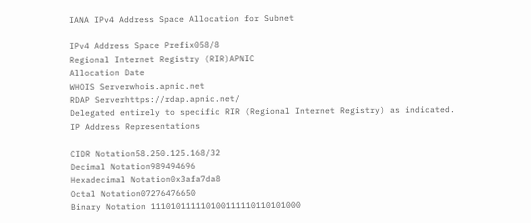IANA IPv4 Address Space Allocation for Subnet

IPv4 Address Space Prefix058/8
Regional Internet Registry (RIR)APNIC
Allocation Date
WHOIS Serverwhois.apnic.net
RDAP Serverhttps://rdap.apnic.net/
Delegated entirely to specific RIR (Regional Internet Registry) as indicated. IP Address Representations

CIDR Notation58.250.125.168/32
Decimal Notation989494696
Hexadecimal Notation0x3afa7da8
Octal Notation07276476650
Binary Notation 111010111110100111110110101000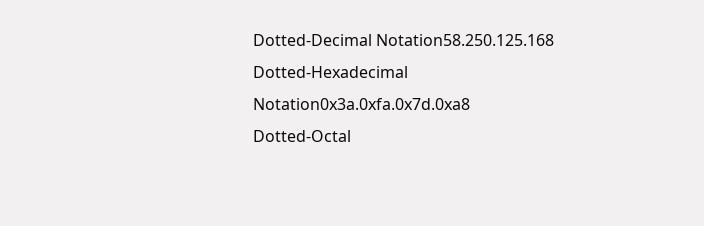Dotted-Decimal Notation58.250.125.168
Dotted-Hexadecimal Notation0x3a.0xfa.0x7d.0xa8
Dotted-Octal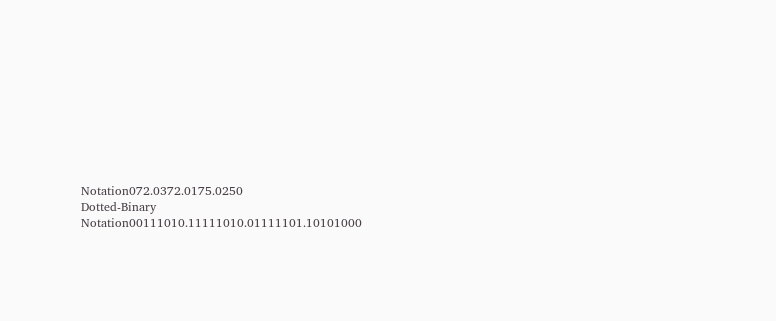Notation072.0372.0175.0250
Dotted-Binary Notation00111010.11111010.01111101.10101000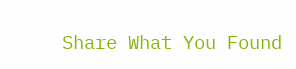Share What You Found